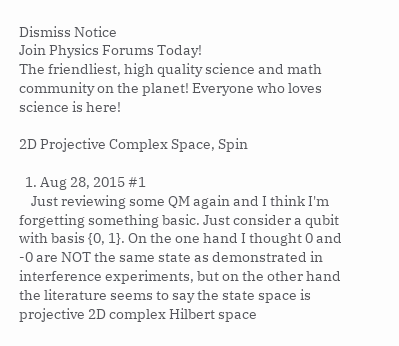Dismiss Notice
Join Physics Forums Today!
The friendliest, high quality science and math community on the planet! Everyone who loves science is here!

2D Projective Complex Space, Spin

  1. Aug 28, 2015 #1
    Just reviewing some QM again and I think I'm forgetting something basic. Just consider a qubit with basis {0, 1}. On the one hand I thought 0 and -0 are NOT the same state as demonstrated in interference experiments, but on the other hand the literature seems to say the state space is projective 2D complex Hilbert space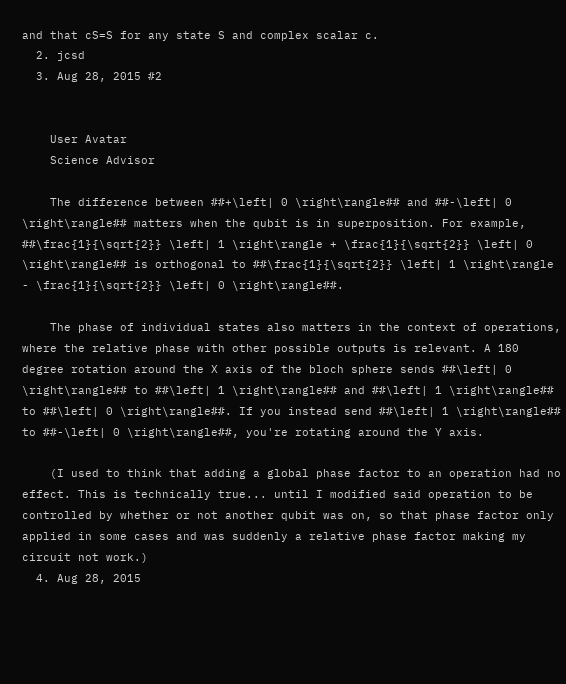and that cS=S for any state S and complex scalar c.
  2. jcsd
  3. Aug 28, 2015 #2


    User Avatar
    Science Advisor

    The difference between ##+\left| 0 \right\rangle## and ##-\left| 0 \right\rangle## matters when the qubit is in superposition. For example, ##\frac{1}{\sqrt{2}} \left| 1 \right\rangle + \frac{1}{\sqrt{2}} \left| 0 \right\rangle## is orthogonal to ##\frac{1}{\sqrt{2}} \left| 1 \right\rangle - \frac{1}{\sqrt{2}} \left| 0 \right\rangle##.

    The phase of individual states also matters in the context of operations, where the relative phase with other possible outputs is relevant. A 180 degree rotation around the X axis of the bloch sphere sends ##\left| 0 \right\rangle## to ##\left| 1 \right\rangle## and ##\left| 1 \right\rangle## to ##\left| 0 \right\rangle##. If you instead send ##\left| 1 \right\rangle## to ##-\left| 0 \right\rangle##, you're rotating around the Y axis.

    (I used to think that adding a global phase factor to an operation had no effect. This is technically true... until I modified said operation to be controlled by whether or not another qubit was on, so that phase factor only applied in some cases and was suddenly a relative phase factor making my circuit not work.)
  4. Aug 28, 2015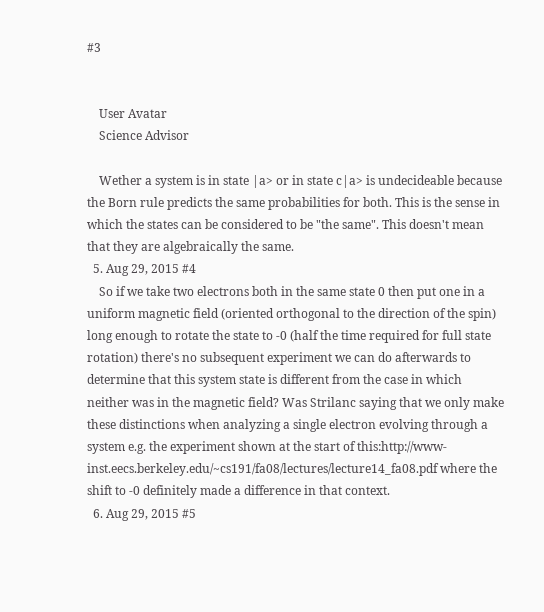#3


    User Avatar
    Science Advisor

    Wether a system is in state |a> or in state c|a> is undecideable because the Born rule predicts the same probabilities for both. This is the sense in which the states can be considered to be "the same". This doesn't mean that they are algebraically the same.
  5. Aug 29, 2015 #4
    So if we take two electrons both in the same state 0 then put one in a uniform magnetic field (oriented orthogonal to the direction of the spin) long enough to rotate the state to -0 (half the time required for full state rotation) there's no subsequent experiment we can do afterwards to determine that this system state is different from the case in which neither was in the magnetic field? Was Strilanc saying that we only make these distinctions when analyzing a single electron evolving through a system e.g. the experiment shown at the start of this:http://www-inst.eecs.berkeley.edu/~cs191/fa08/lectures/lecture14_fa08.pdf where the shift to -0 definitely made a difference in that context.
  6. Aug 29, 2015 #5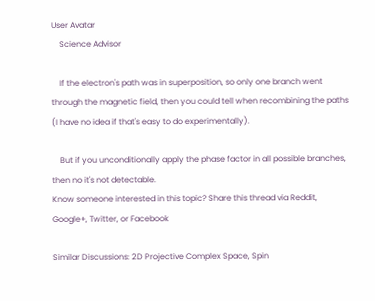User Avatar
    Science Advisor

    If the electron's path was in superposition, so only one branch went through the magnetic field, then you could tell when recombining the paths (I have no idea if that's easy to do experimentally).

    But if you unconditionally apply the phase factor in all possible branches, then no it's not detectable.
Know someone interested in this topic? Share this thread via Reddit, Google+, Twitter, or Facebook

Similar Discussions: 2D Projective Complex Space, Spin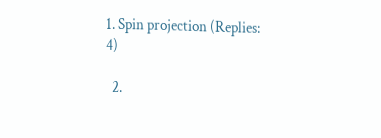1. Spin projection (Replies: 4)

  2.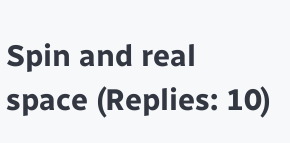Spin and real space (Replies: 10)